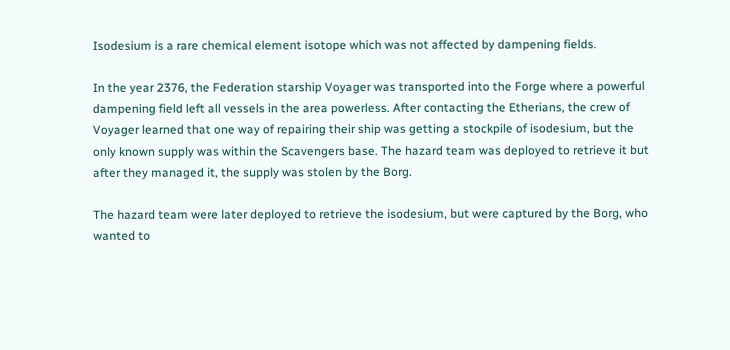Isodesium is a rare chemical element isotope which was not affected by dampening fields.

In the year 2376, the Federation starship Voyager was transported into the Forge where a powerful dampening field left all vessels in the area powerless. After contacting the Etherians, the crew of Voyager learned that one way of repairing their ship was getting a stockpile of isodesium, but the only known supply was within the Scavengers base. The hazard team was deployed to retrieve it but after they managed it, the supply was stolen by the Borg.

The hazard team were later deployed to retrieve the isodesium, but were captured by the Borg, who wanted to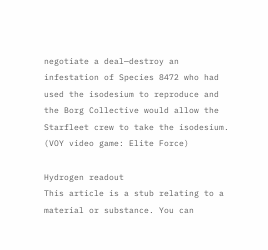negotiate a deal—destroy an infestation of Species 8472 who had used the isodesium to reproduce and the Borg Collective would allow the Starfleet crew to take the isodesium. (VOY video game: Elite Force)

Hydrogen readout
This article is a stub relating to a material or substance. You can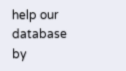help our database by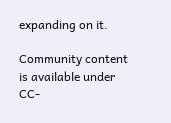expanding on it.

Community content is available under CC-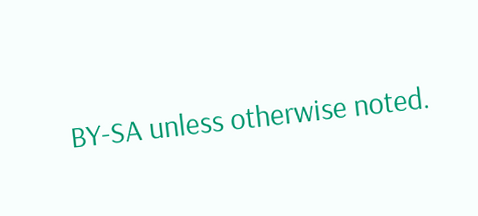BY-SA unless otherwise noted.